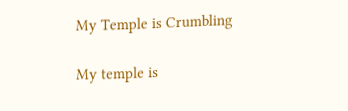My Temple is Crumbling

My temple is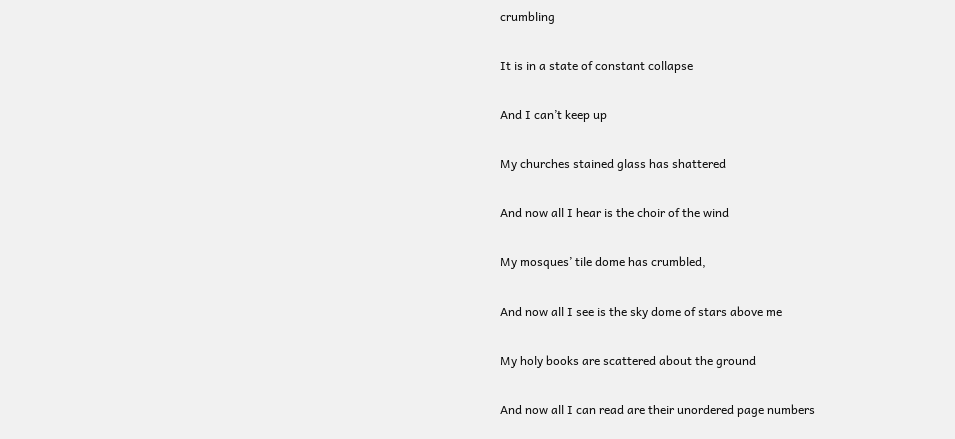crumbling

It is in a state of constant collapse

And I can’t keep up

My churches stained glass has shattered

And now all I hear is the choir of the wind

My mosques’ tile dome has crumbled,

And now all I see is the sky dome of stars above me

My holy books are scattered about the ground

And now all I can read are their unordered page numbers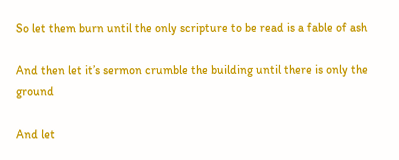So let them burn until the only scripture to be read is a fable of ash

And then let it’s sermon crumble the building until there is only the ground

And let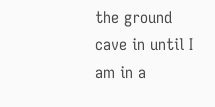the ground cave in until I am in a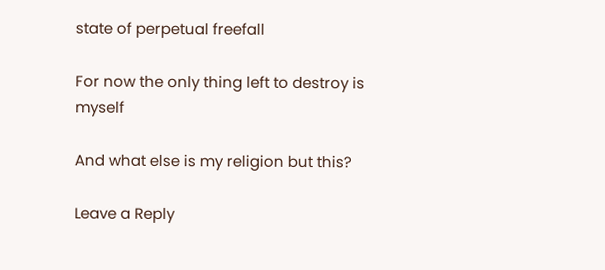state of perpetual freefall

For now the only thing left to destroy is myself

And what else is my religion but this?

Leave a Reply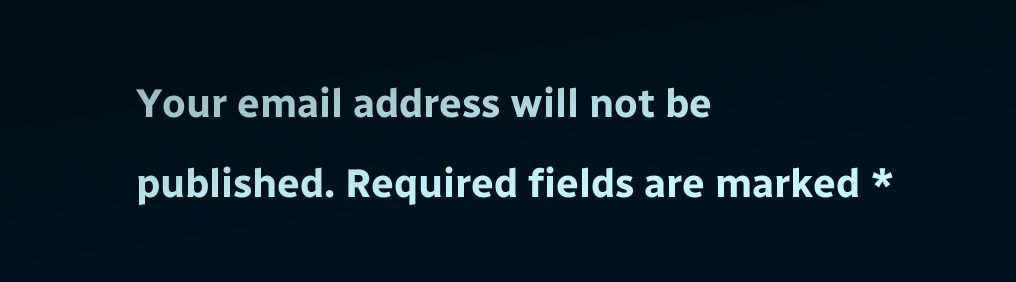Your email address will not be published. Required fields are marked *